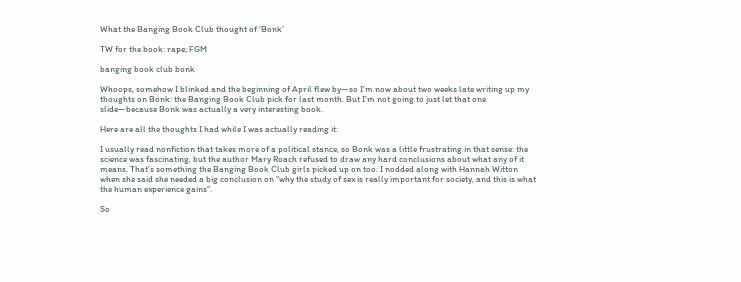What the Banging Book Club thought of ‘Bonk’

TW for the book: rape; FGM

banging book club bonk

Whoops, somehow I blinked and the beginning of April flew by—so I’m now about two weeks late writing up my thoughts on Bonk: the Banging Book Club pick for last month. But I’m not going to just let that one slide—because Bonk was actually a very interesting book.

Here are all the thoughts I had while I was actually reading it:

I usually read nonfiction that takes more of a political stance, so Bonk was a little frustrating in that sense: the science was fascinating, but the author Mary Roach refused to draw any hard conclusions about what any of it means. That’s something the Banging Book Club girls picked up on too: I nodded along with Hannah Witton when she said she needed a big conclusion on “why the study of sex is really important for society, and this is what the human experience gains”.

So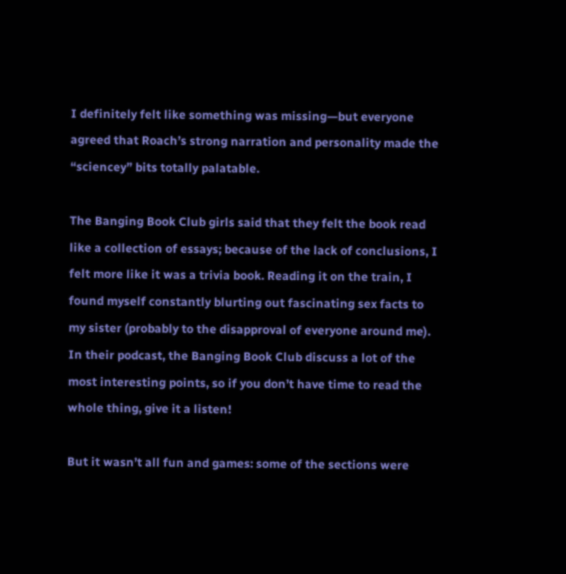I definitely felt like something was missing—but everyone agreed that Roach’s strong narration and personality made the “sciencey” bits totally palatable.

The Banging Book Club girls said that they felt the book read like a collection of essays; because of the lack of conclusions, I felt more like it was a trivia book. Reading it on the train, I found myself constantly blurting out fascinating sex facts to my sister (probably to the disapproval of everyone around me). In their podcast, the Banging Book Club discuss a lot of the most interesting points, so if you don’t have time to read the whole thing, give it a listen!

But it wasn’t all fun and games: some of the sections were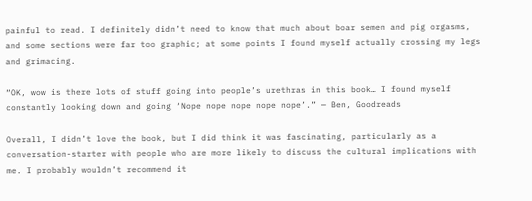painful to read. I definitely didn’t need to know that much about boar semen and pig orgasms, and some sections were far too graphic; at some points I found myself actually crossing my legs and grimacing.

“OK, wow is there lots of stuff going into people’s urethras in this book… I found myself constantly looking down and going ‘Nope nope nope nope nope’.” — Ben, Goodreads

Overall, I didn’t love the book, but I did think it was fascinating, particularly as a conversation-starter with people who are more likely to discuss the cultural implications with me. I probably wouldn’t recommend it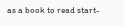as a book to read start-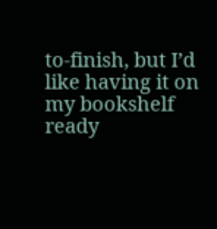to-finish, but I’d like having it on my bookshelf ready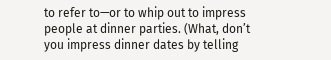to refer to—or to whip out to impress people at dinner parties. (What, don’t you impress dinner dates by telling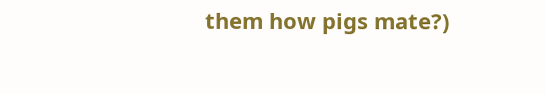them how pigs mate?)